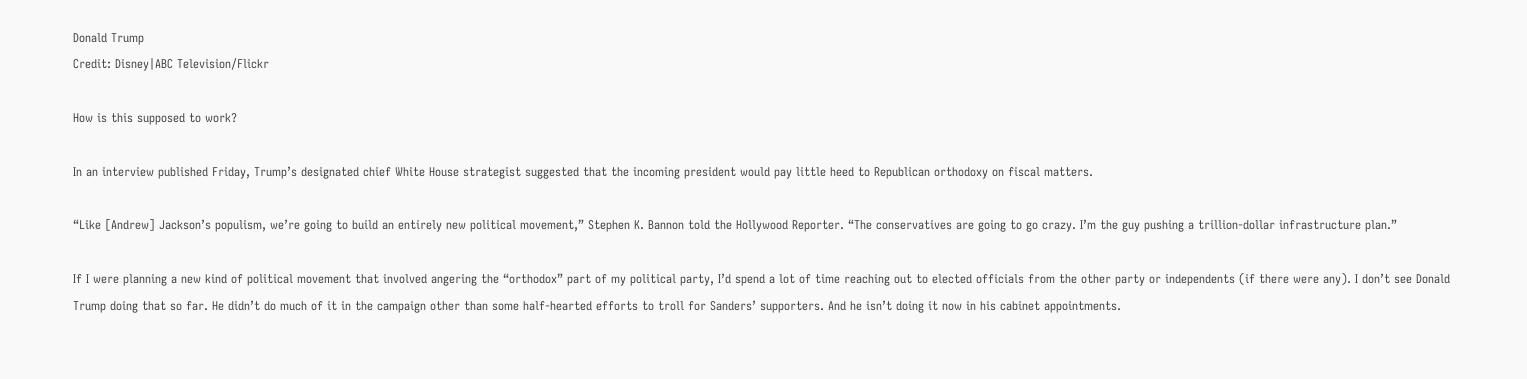Donald Trump
Credit: Disney|ABC Television/Flickr

How is this supposed to work?

In an interview published Friday, Trump’s designated chief White House strategist suggested that the incoming president would pay little heed to Republican orthodoxy on fiscal matters.

“Like [Andrew] Jackson’s populism, we’re going to build an entirely new political movement,” Stephen K. Bannon told the Hollywood Reporter. “The conservatives are going to go crazy. I’m the guy pushing a trillion-dollar infrastructure plan.”

If I were planning a new kind of political movement that involved angering the “orthodox” part of my political party, I’d spend a lot of time reaching out to elected officials from the other party or independents (if there were any). I don’t see Donald Trump doing that so far. He didn’t do much of it in the campaign other than some half-hearted efforts to troll for Sanders’ supporters. And he isn’t doing it now in his cabinet appointments.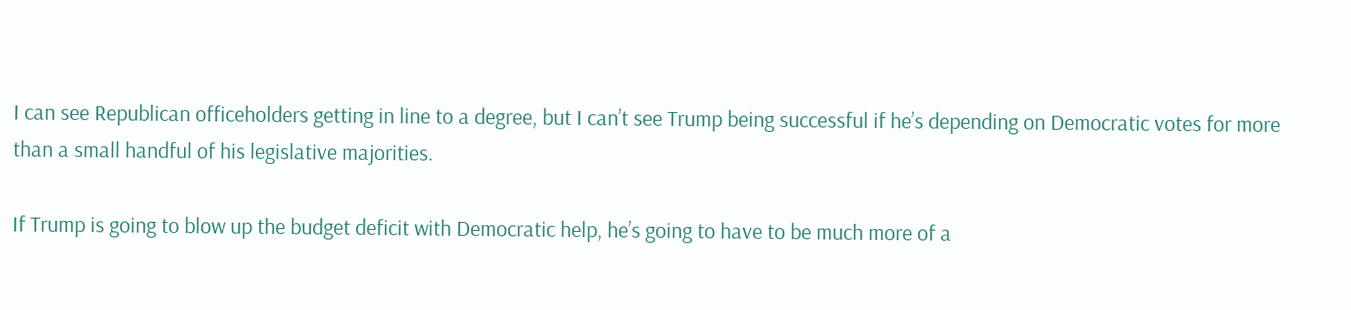I can see Republican officeholders getting in line to a degree, but I can’t see Trump being successful if he’s depending on Democratic votes for more than a small handful of his legislative majorities.

If Trump is going to blow up the budget deficit with Democratic help, he’s going to have to be much more of a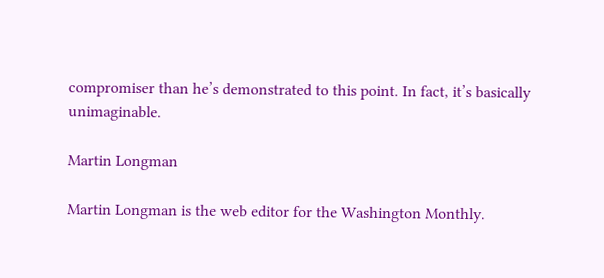compromiser than he’s demonstrated to this point. In fact, it’s basically unimaginable.

Martin Longman

Martin Longman is the web editor for the Washington Monthly.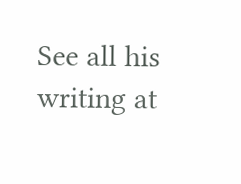See all his writing at